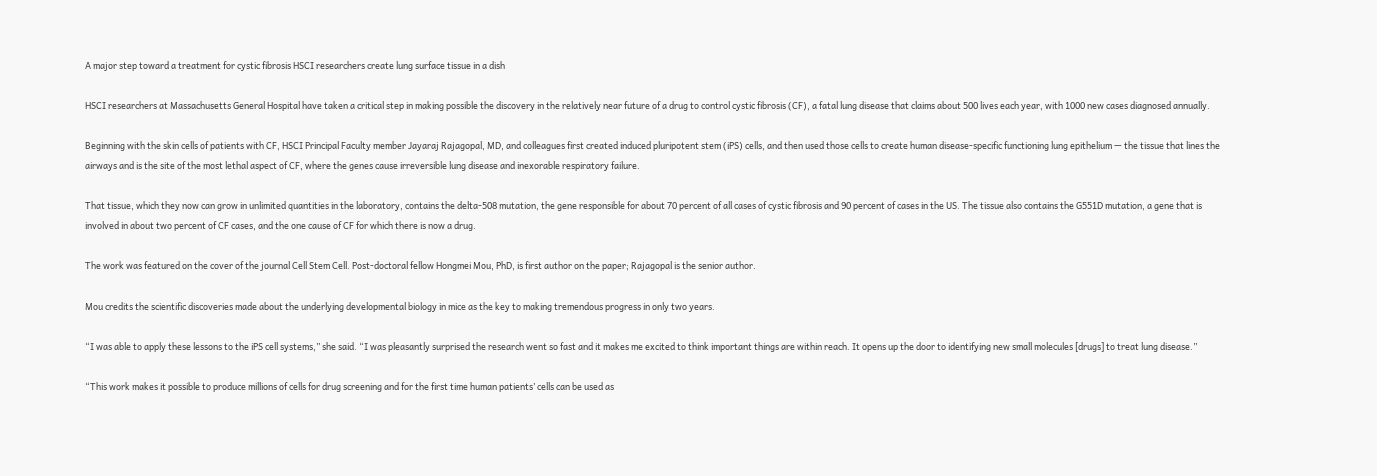A major step toward a treatment for cystic fibrosis HSCI researchers create lung surface tissue in a dish

HSCI researchers at Massachusetts General Hospital have taken a critical step in making possible the discovery in the relatively near future of a drug to control cystic fibrosis (CF), a fatal lung disease that claims about 500 lives each year, with 1000 new cases diagnosed annually.

Beginning with the skin cells of patients with CF, HSCI Principal Faculty member Jayaraj Rajagopal, MD, and colleagues first created induced pluripotent stem (iPS) cells, and then used those cells to create human disease-specific functioning lung epithelium — the tissue that lines the airways and is the site of the most lethal aspect of CF, where the genes cause irreversible lung disease and inexorable respiratory failure.

That tissue, which they now can grow in unlimited quantities in the laboratory, contains the delta-508 mutation, the gene responsible for about 70 percent of all cases of cystic fibrosis and 90 percent of cases in the US. The tissue also contains the G551D mutation, a gene that is involved in about two percent of CF cases, and the one cause of CF for which there is now a drug.

The work was featured on the cover of the journal Cell Stem Cell. Post-doctoral fellow Hongmei Mou, PhD, is first author on the paper; Rajagopal is the senior author.

Mou credits the scientific discoveries made about the underlying developmental biology in mice as the key to making tremendous progress in only two years.

“I was able to apply these lessons to the iPS cell systems,” she said. “I was pleasantly surprised the research went so fast and it makes me excited to think important things are within reach. It opens up the door to identifying new small molecules [drugs] to treat lung disease.”

“This work makes it possible to produce millions of cells for drug screening and for the first time human patients’ cells can be used as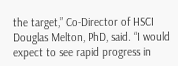the target,” Co-Director of HSCI Douglas Melton, PhD, said. “I would expect to see rapid progress in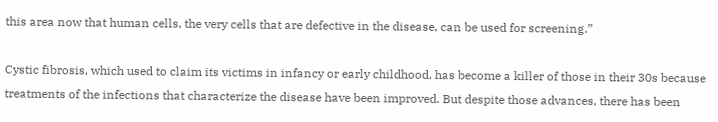this area now that human cells, the very cells that are defective in the disease, can be used for screening.”

Cystic fibrosis, which used to claim its victims in infancy or early childhood, has become a killer of those in their 30s because treatments of the infections that characterize the disease have been improved. But despite those advances, there has been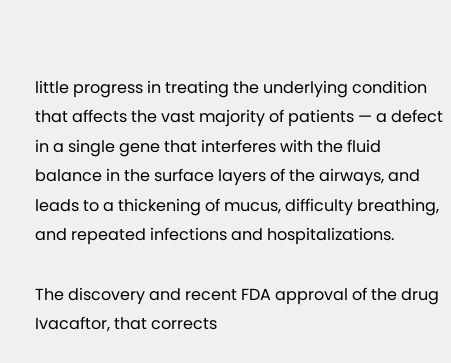little progress in treating the underlying condition that affects the vast majority of patients — a defect in a single gene that interferes with the fluid balance in the surface layers of the airways, and leads to a thickening of mucus, difficulty breathing, and repeated infections and hospitalizations.

The discovery and recent FDA approval of the drug Ivacaftor, that corrects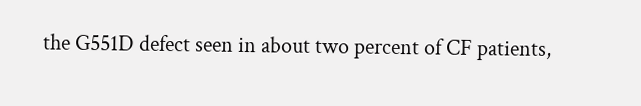the G551D defect seen in about two percent of CF patients,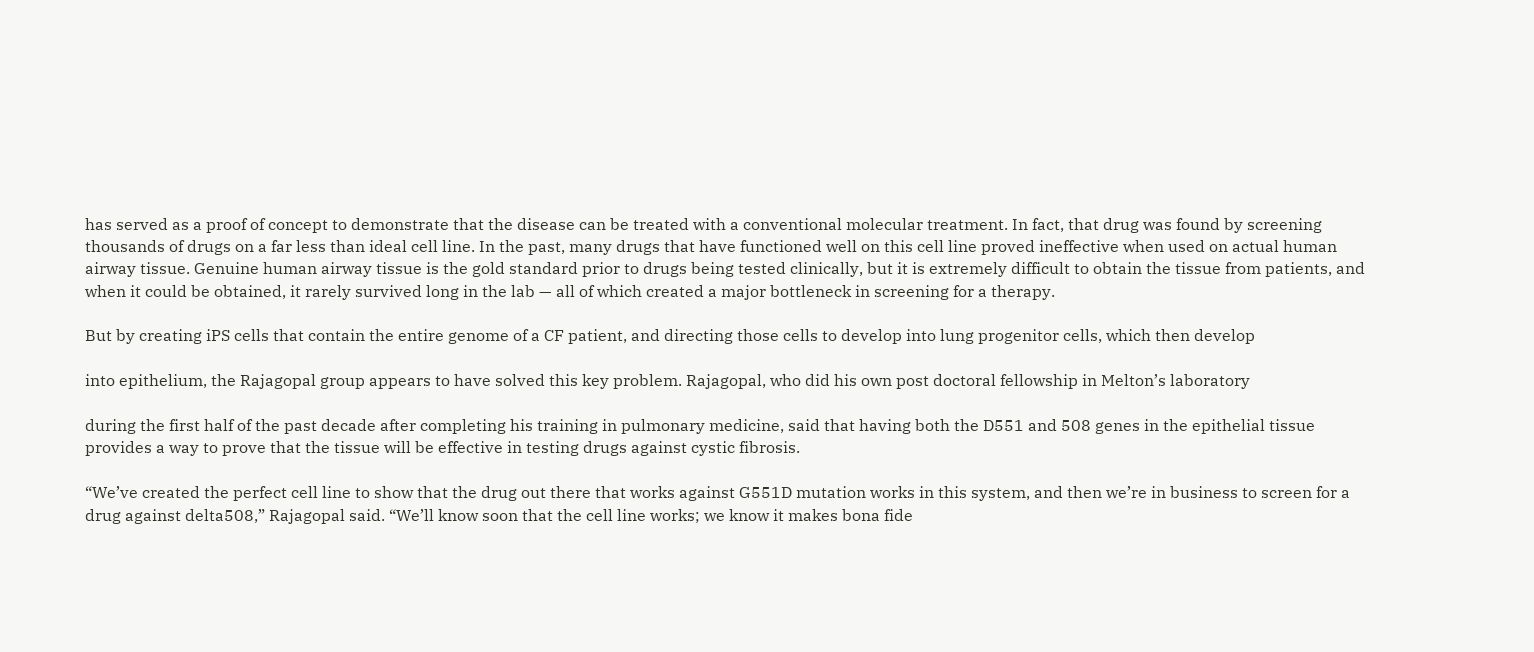has served as a proof of concept to demonstrate that the disease can be treated with a conventional molecular treatment. In fact, that drug was found by screening thousands of drugs on a far less than ideal cell line. In the past, many drugs that have functioned well on this cell line proved ineffective when used on actual human airway tissue. Genuine human airway tissue is the gold standard prior to drugs being tested clinically, but it is extremely difficult to obtain the tissue from patients, and when it could be obtained, it rarely survived long in the lab — all of which created a major bottleneck in screening for a therapy.

But by creating iPS cells that contain the entire genome of a CF patient, and directing those cells to develop into lung progenitor cells, which then develop

into epithelium, the Rajagopal group appears to have solved this key problem. Rajagopal, who did his own post doctoral fellowship in Melton’s laboratory

during the first half of the past decade after completing his training in pulmonary medicine, said that having both the D551 and 508 genes in the epithelial tissue provides a way to prove that the tissue will be effective in testing drugs against cystic fibrosis.

“We’ve created the perfect cell line to show that the drug out there that works against G551D mutation works in this system, and then we’re in business to screen for a drug against delta508,” Rajagopal said. “We’ll know soon that the cell line works; we know it makes bona fide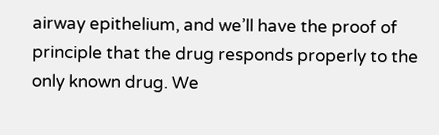airway epithelium, and we’ll have the proof of principle that the drug responds properly to the only known drug. We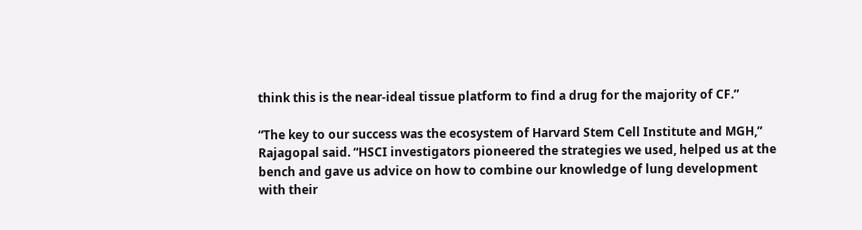think this is the near-ideal tissue platform to find a drug for the majority of CF.”

“The key to our success was the ecosystem of Harvard Stem Cell Institute and MGH,” Rajagopal said. “HSCI investigators pioneered the strategies we used, helped us at the bench and gave us advice on how to combine our knowledge of lung development with their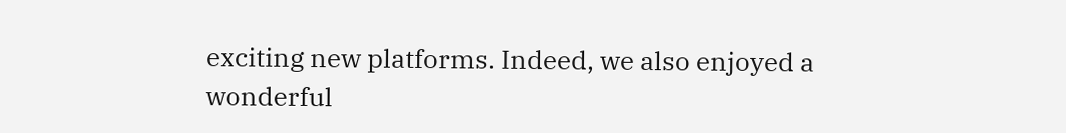exciting new platforms. Indeed, we also enjoyed a wonderful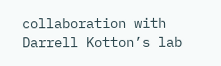collaboration with Darrell Kotton’s lab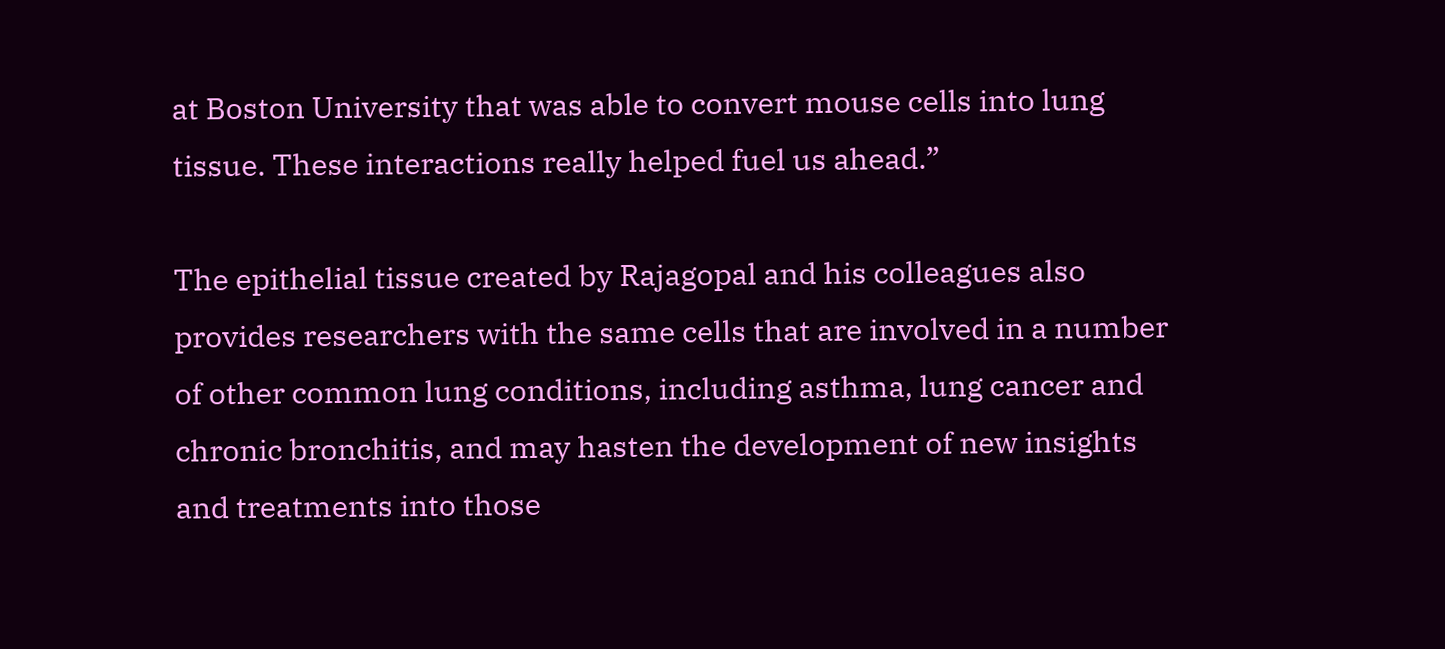at Boston University that was able to convert mouse cells into lung tissue. These interactions really helped fuel us ahead.”

The epithelial tissue created by Rajagopal and his colleagues also provides researchers with the same cells that are involved in a number of other common lung conditions, including asthma, lung cancer and chronic bronchitis, and may hasten the development of new insights and treatments into those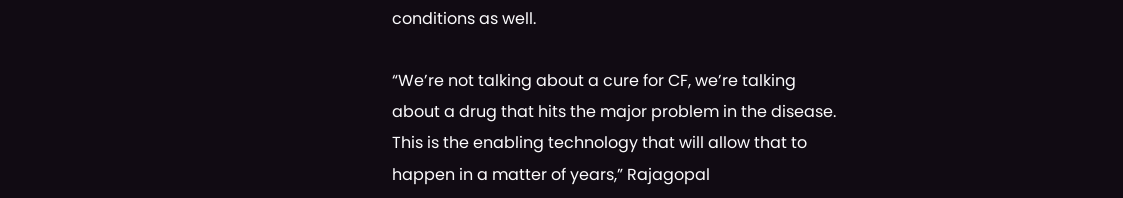conditions as well.

“We’re not talking about a cure for CF, we’re talking about a drug that hits the major problem in the disease. This is the enabling technology that will allow that to happen in a matter of years,” Rajagopal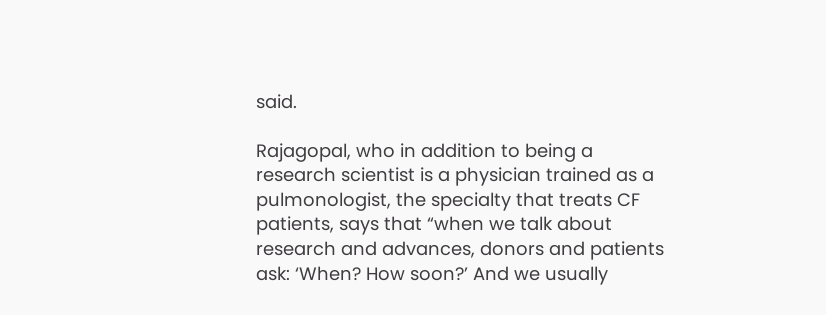said.

Rajagopal, who in addition to being a research scientist is a physician trained as a pulmonologist, the specialty that treats CF patients, says that “when we talk about research and advances, donors and patients ask: ‘When? How soon?’ And we usually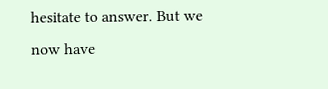hesitate to answer. But we now have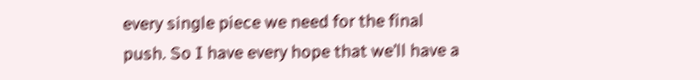every single piece we need for the final push. So I have every hope that we’ll have a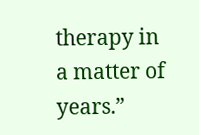therapy in a matter of years.”